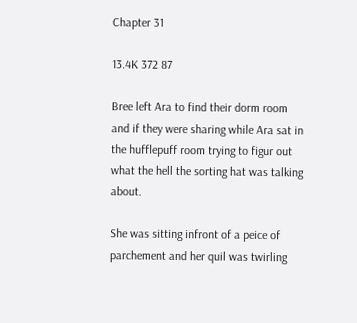Chapter 31

13.4K 372 87

Bree left Ara to find their dorm room and if they were sharing while Ara sat in the hufflepuff room trying to figur out what the hell the sorting hat was talking about.

She was sitting infront of a peice of parchement and her quil was twirling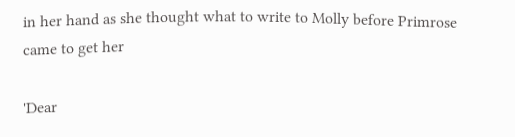in her hand as she thought what to write to Molly before Primrose came to get her

'Dear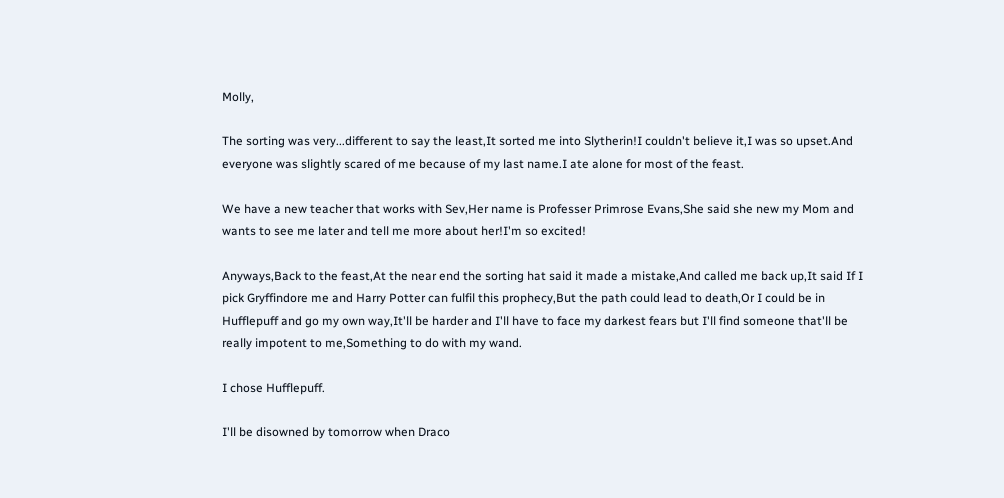Molly,

The sorting was very...different to say the least,It sorted me into Slytherin!I couldn't believe it,I was so upset.And everyone was slightly scared of me because of my last name.I ate alone for most of the feast.

We have a new teacher that works with Sev,Her name is Professer Primrose Evans,She said she new my Mom and wants to see me later and tell me more about her!I'm so excited!

Anyways,Back to the feast,At the near end the sorting hat said it made a mistake,And called me back up,It said If I pick Gryffindore me and Harry Potter can fulfil this prophecy,But the path could lead to death,Or I could be in Hufflepuff and go my own way,It'll be harder and I'll have to face my darkest fears but I'll find someone that'll be really impotent to me,Something to do with my wand.

I chose Hufflepuff.

I'll be disowned by tomorrow when Draco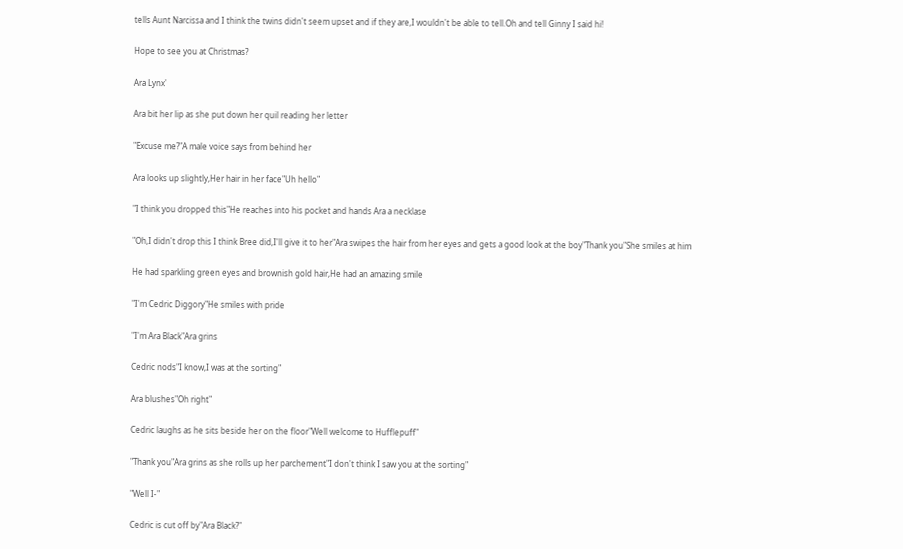tells Aunt Narcissa and I think the twins didn't seem upset and if they are,I wouldn't be able to tell.Oh and tell Ginny I said hi!

Hope to see you at Christmas?

Ara Lynx'

Ara bit her lip as she put down her quil reading her letter

"Excuse me?"A male voice says from behind her

Ara looks up slightly,Her hair in her face"Uh hello"

"I think you dropped this"He reaches into his pocket and hands Ara a necklase

"Oh,I didn't drop this I think Bree did,I'll give it to her"Ara swipes the hair from her eyes and gets a good look at the boy"Thank you"She smiles at him

He had sparkling green eyes and brownish gold hair,He had an amazing smile

"I'm Cedric Diggory"He smiles with pride

"I'm Ara Black"Ara grins

Cedric nods"I know,I was at the sorting"

Ara blushes"Oh right"

Cedric laughs as he sits beside her on the floor"Well welcome to Hufflepuff"

"Thank you"Ara grins as she rolls up her parchement"I don't think I saw you at the sorting"

"Well I-"

Cedric is cut off by"Ara Black?"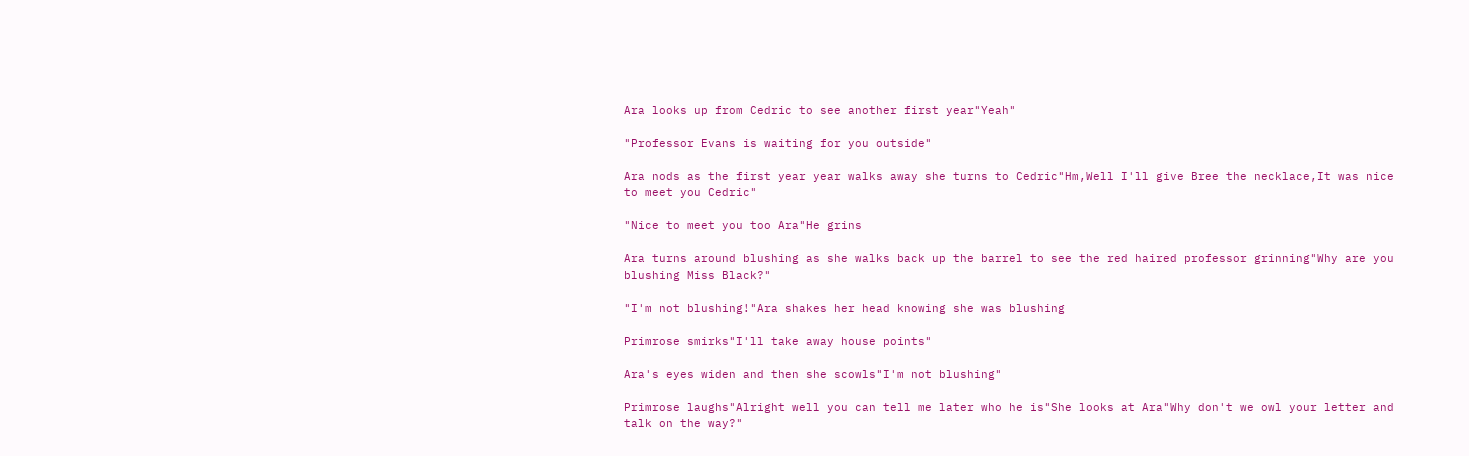Ara looks up from Cedric to see another first year"Yeah"

"Professor Evans is waiting for you outside"

Ara nods as the first year year walks away she turns to Cedric"Hm,Well I'll give Bree the necklace,It was nice to meet you Cedric"

"Nice to meet you too Ara"He grins

Ara turns around blushing as she walks back up the barrel to see the red haired professor grinning"Why are you blushing Miss Black?"

"I'm not blushing!"Ara shakes her head knowing she was blushing

Primrose smirks"I'll take away house points"

Ara's eyes widen and then she scowls"I'm not blushing"

Primrose laughs"Alright well you can tell me later who he is"She looks at Ara"Why don't we owl your letter and talk on the way?"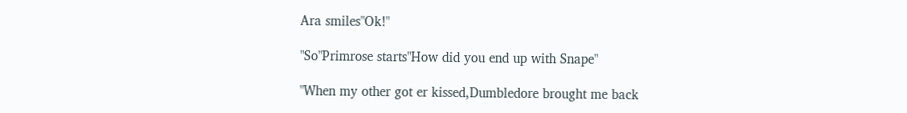Ara smiles"Ok!"

"So"Primrose starts"How did you end up with Snape"

"When my other got er kissed,Dumbledore brought me back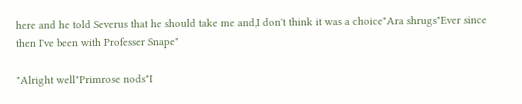here and he told Severus that he should take me and,I don't think it was a choice"Ara shrugs"Ever since then I've been with Professer Snape"

"Alright well"Primrose nods"I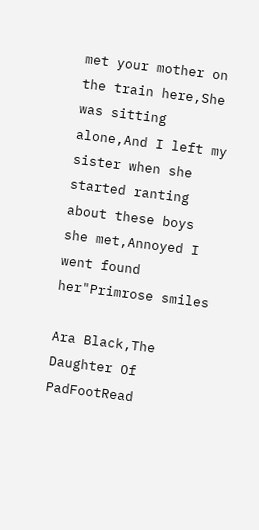met your mother on the train here,She was sitting alone,And I left my sister when she started ranting about these boys she met,Annoyed I went found her"Primrose smiles

Ara Black,The Daughter Of PadFootRead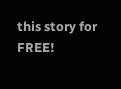this story for FREE!